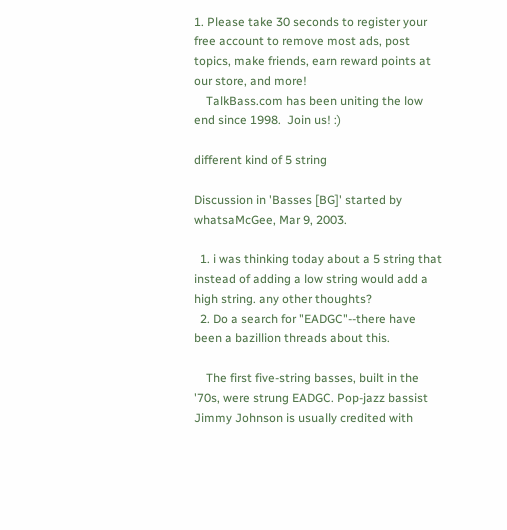1. Please take 30 seconds to register your free account to remove most ads, post topics, make friends, earn reward points at our store, and more!
    TalkBass.com has been uniting the low end since 1998.  Join us! :)

different kind of 5 string

Discussion in 'Basses [BG]' started by whatsaMcGee, Mar 9, 2003.

  1. i was thinking today about a 5 string that instead of adding a low string would add a high string. any other thoughts?
  2. Do a search for "EADGC"--there have been a bazillion threads about this.

    The first five-string basses, built in the '70s, were strung EADGC. Pop-jazz bassist Jimmy Johnson is usually credited with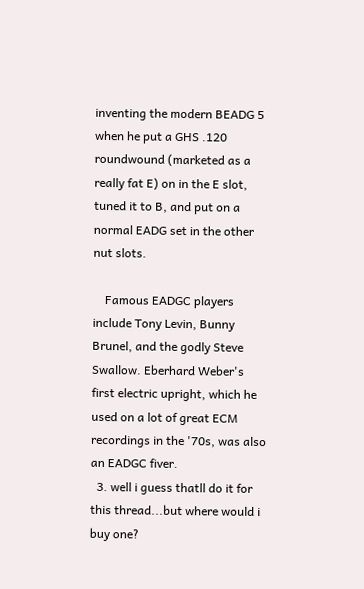inventing the modern BEADG 5 when he put a GHS .120 roundwound (marketed as a really fat E) on in the E slot, tuned it to B, and put on a normal EADG set in the other nut slots.

    Famous EADGC players include Tony Levin, Bunny Brunel, and the godly Steve Swallow. Eberhard Weber's first electric upright, which he used on a lot of great ECM recordings in the '70s, was also an EADGC fiver.
  3. well i guess thatll do it for this thread...but where would i buy one?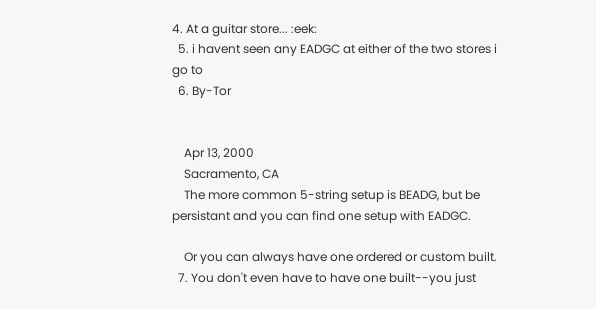4. At a guitar store... :eek:
  5. i havent seen any EADGC at either of the two stores i go to
  6. By-Tor


    Apr 13, 2000
    Sacramento, CA
    The more common 5-string setup is BEADG, but be persistant and you can find one setup with EADGC.

    Or you can always have one ordered or custom built.
  7. You don't even have to have one built--you just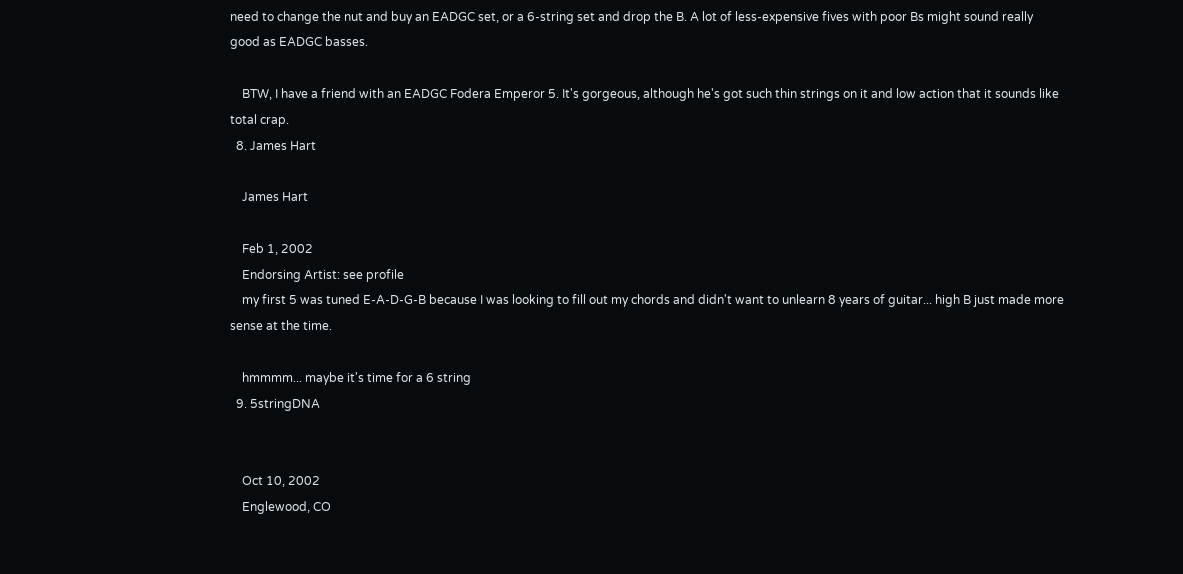need to change the nut and buy an EADGC set, or a 6-string set and drop the B. A lot of less-expensive fives with poor Bs might sound really good as EADGC basses.

    BTW, I have a friend with an EADGC Fodera Emperor 5. It's gorgeous, although he's got such thin strings on it and low action that it sounds like total crap.
  8. James Hart

    James Hart

    Feb 1, 2002
    Endorsing Artist: see profile
    my first 5 was tuned E-A-D-G-B because I was looking to fill out my chords and didn't want to unlearn 8 years of guitar... high B just made more sense at the time.

    hmmmm... maybe it's time for a 6 string
  9. 5stringDNA


    Oct 10, 2002
    Englewood, CO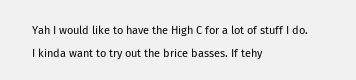Yah I would like to have the High C for a lot of stuff I do. I kinda want to try out the brice basses. If tehy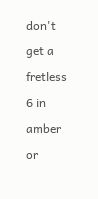don't get a fretless 6 in amber or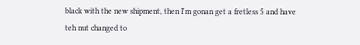black with the new shipment, then I'm gonan get a fretless 5 and have teh nut changed to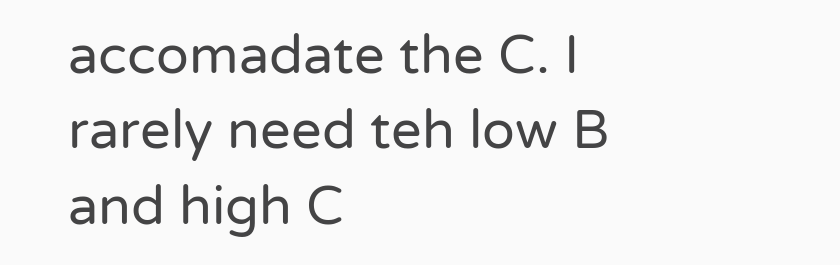accomadate the C. I rarely need teh low B and high C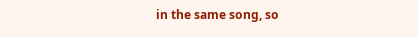in the same song, so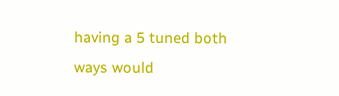having a 5 tuned both ways would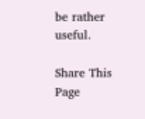be rather useful.

Share This Page